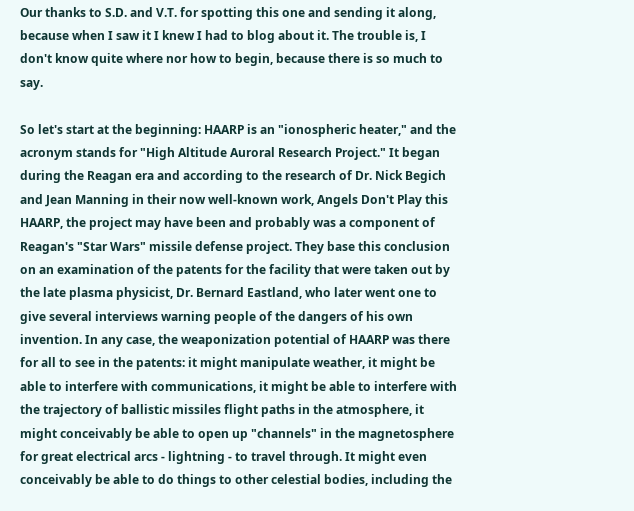Our thanks to S.D. and V.T. for spotting this one and sending it along, because when I saw it I knew I had to blog about it. The trouble is, I don't know quite where nor how to begin, because there is so much to say.

So let's start at the beginning: HAARP is an "ionospheric heater," and the acronym stands for "High Altitude Auroral Research Project." It began during the Reagan era and according to the research of Dr. Nick Begich and Jean Manning in their now well-known work, Angels Don't Play this HAARP, the project may have been and probably was a component of Reagan's "Star Wars" missile defense project. They base this conclusion on an examination of the patents for the facility that were taken out by the late plasma physicist, Dr. Bernard Eastland, who later went one to give several interviews warning people of the dangers of his own invention. In any case, the weaponization potential of HAARP was there for all to see in the patents: it might manipulate weather, it might be able to interfere with communications, it might be able to interfere with the trajectory of ballistic missiles flight paths in the atmosphere, it might conceivably be able to open up "channels" in the magnetosphere for great electrical arcs - lightning - to travel through. It might even conceivably be able to do things to other celestial bodies, including the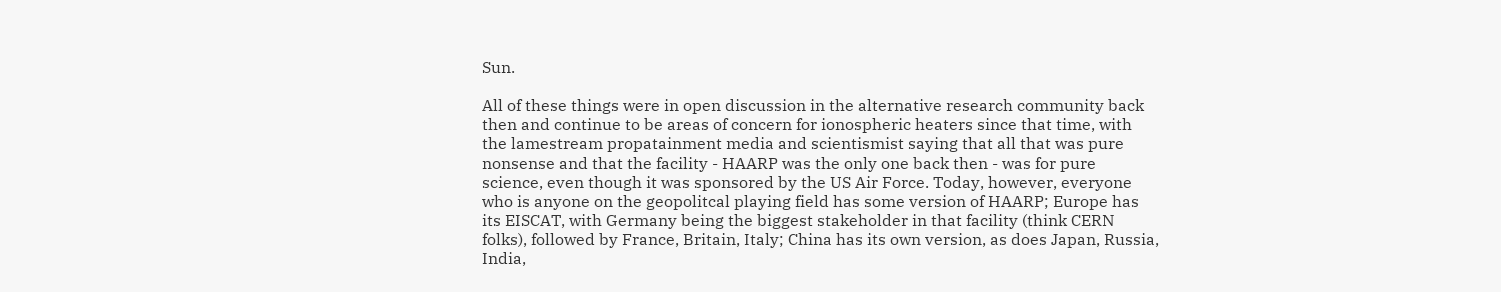Sun.

All of these things were in open discussion in the alternative research community back then and continue to be areas of concern for ionospheric heaters since that time, with the lamestream propatainment media and scientismist saying that all that was pure nonsense and that the facility - HAARP was the only one back then - was for pure science, even though it was sponsored by the US Air Force. Today, however, everyone who is anyone on the geopolitcal playing field has some version of HAARP; Europe has its EISCAT, with Germany being the biggest stakeholder in that facility (think CERN folks), followed by France, Britain, Italy; China has its own version, as does Japan, Russia, India,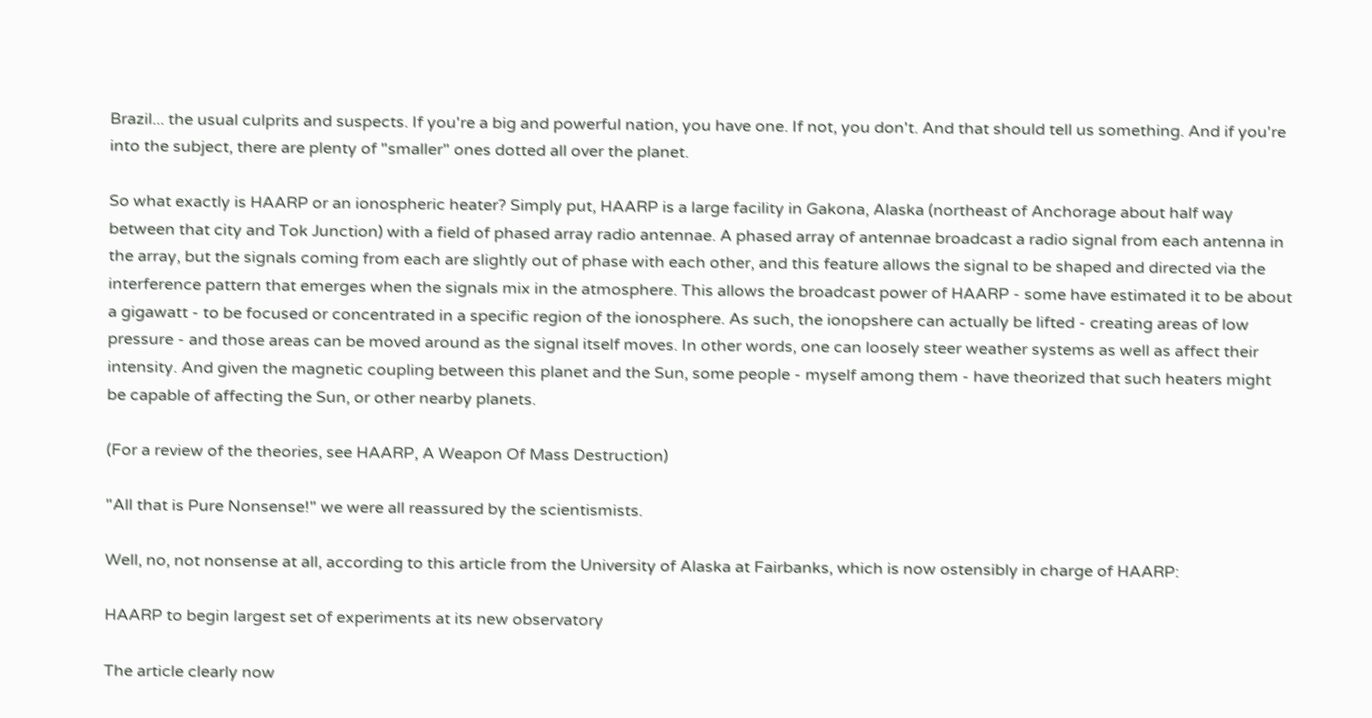Brazil... the usual culprits and suspects. If you're a big and powerful nation, you have one. If not, you don't. And that should tell us something. And if you're into the subject, there are plenty of "smaller" ones dotted all over the planet.

So what exactly is HAARP or an ionospheric heater? Simply put, HAARP is a large facility in Gakona, Alaska (northeast of Anchorage about half way between that city and Tok Junction) with a field of phased array radio antennae. A phased array of antennae broadcast a radio signal from each antenna in the array, but the signals coming from each are slightly out of phase with each other, and this feature allows the signal to be shaped and directed via the interference pattern that emerges when the signals mix in the atmosphere. This allows the broadcast power of HAARP - some have estimated it to be about a gigawatt - to be focused or concentrated in a specific region of the ionosphere. As such, the ionopshere can actually be lifted - creating areas of low pressure - and those areas can be moved around as the signal itself moves. In other words, one can loosely steer weather systems as well as affect their intensity. And given the magnetic coupling between this planet and the Sun, some people - myself among them - have theorized that such heaters might be capable of affecting the Sun, or other nearby planets.

(For a review of the theories, see HAARP, A Weapon Of Mass Destruction)

"All that is Pure Nonsense!" we were all reassured by the scientismists.

Well, no, not nonsense at all, according to this article from the University of Alaska at Fairbanks, which is now ostensibly in charge of HAARP:

HAARP to begin largest set of experiments at its new observatory

The article clearly now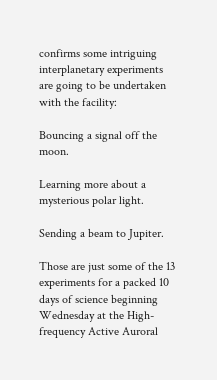confirms some intriguing interplanetary experiments are going to be undertaken with the facility:

Bouncing a signal off the moon.

Learning more about a mysterious polar light.

Sending a beam to Jupiter.

Those are just some of the 13 experiments for a packed 10 days of science beginning Wednesday at the High-frequency Active Auroral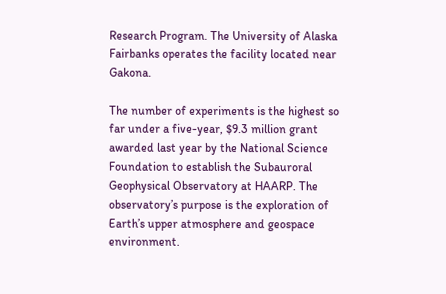Research Program. The University of Alaska Fairbanks operates the facility located near Gakona.

The number of experiments is the highest so far under a five-year, $9.3 million grant awarded last year by the National Science Foundation to establish the Subauroral Geophysical Observatory at HAARP. The observatory’s purpose is the exploration of Earth’s upper atmosphere and geospace environment.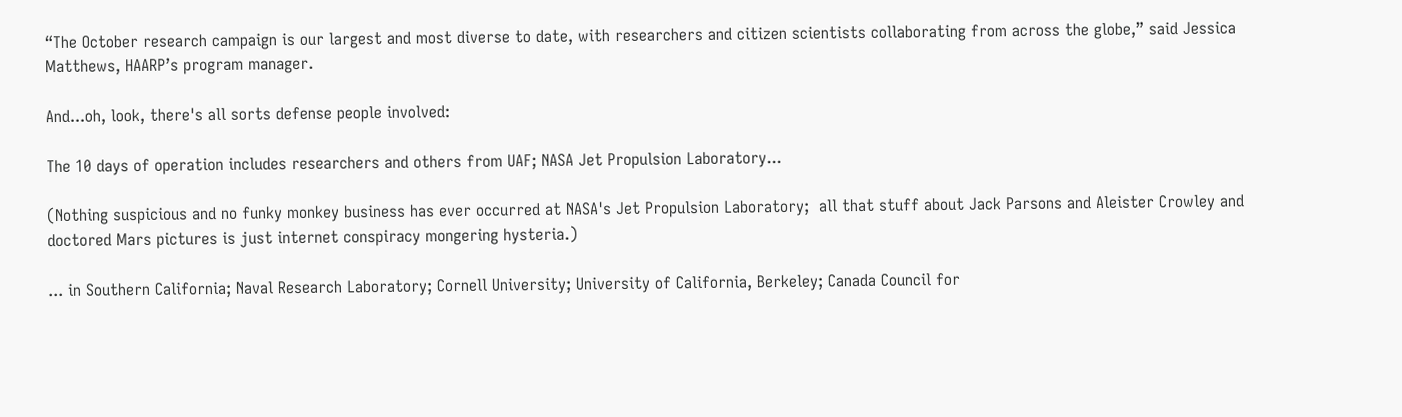“The October research campaign is our largest and most diverse to date, with researchers and citizen scientists collaborating from across the globe,” said Jessica Matthews, HAARP’s program manager.

And...oh, look, there's all sorts defense people involved:

The 10 days of operation includes researchers and others from UAF; NASA Jet Propulsion Laboratory...

(Nothing suspicious and no funky monkey business has ever occurred at NASA's Jet Propulsion Laboratory;  all that stuff about Jack Parsons and Aleister Crowley and doctored Mars pictures is just internet conspiracy mongering hysteria.)

... in Southern California; Naval Research Laboratory; Cornell University; University of California, Berkeley; Canada Council for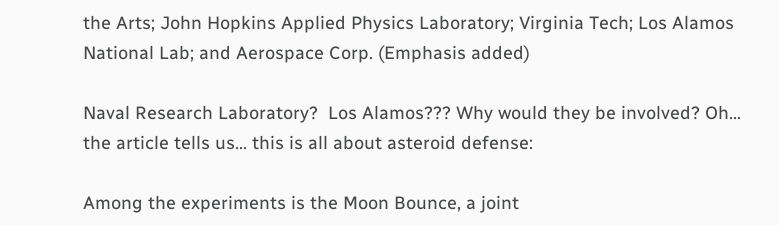the Arts; John Hopkins Applied Physics Laboratory; Virginia Tech; Los Alamos National Lab; and Aerospace Corp. (Emphasis added)

Naval Research Laboratory?  Los Alamos??? Why would they be involved? Oh... the article tells us... this is all about asteroid defense:

Among the experiments is the Moon Bounce, a joint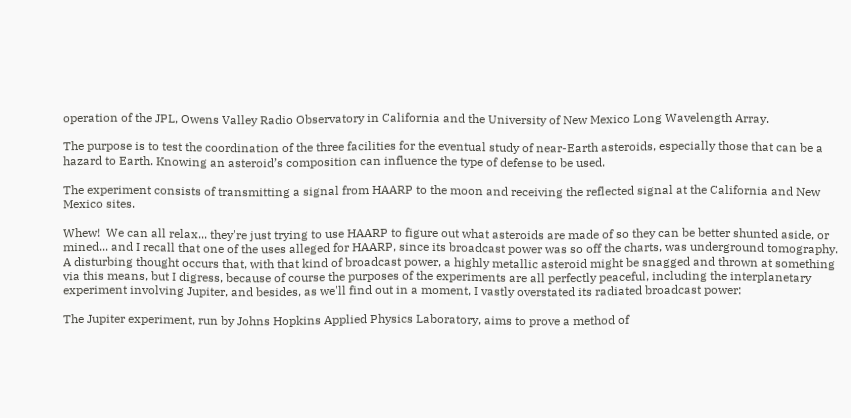operation of the JPL, Owens Valley Radio Observatory in California and the University of New Mexico Long Wavelength Array.

The purpose is to test the coordination of the three facilities for the eventual study of near-Earth asteroids, especially those that can be a hazard to Earth. Knowing an asteroid’s composition can influence the type of defense to be used.

The experiment consists of transmitting a signal from HAARP to the moon and receiving the reflected signal at the California and New Mexico sites.

Whew!  We can all relax... they're just trying to use HAARP to figure out what asteroids are made of so they can be better shunted aside, or mined... and I recall that one of the uses alleged for HAARP, since its broadcast power was so off the charts, was underground tomography.  A disturbing thought occurs that, with that kind of broadcast power, a highly metallic asteroid might be snagged and thrown at something via this means, but I digress, because of course the purposes of the experiments are all perfectly peaceful, including the interplanetary experiment involving Jupiter, and besides, as we'll find out in a moment, I vastly overstated its radiated broadcast power:

The Jupiter experiment, run by Johns Hopkins Applied Physics Laboratory, aims to prove a method of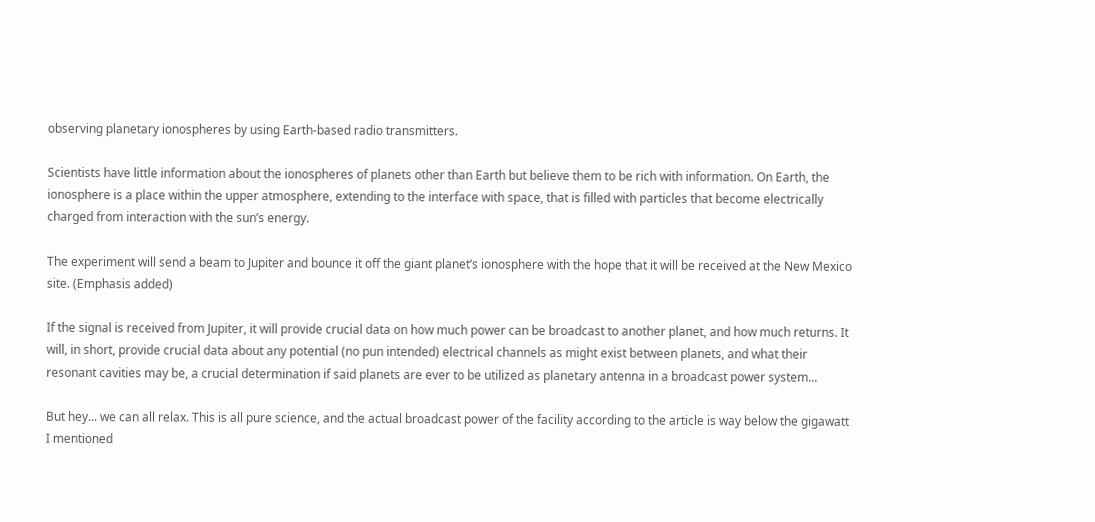observing planetary ionospheres by using Earth-based radio transmitters.

Scientists have little information about the ionospheres of planets other than Earth but believe them to be rich with information. On Earth, the ionosphere is a place within the upper atmosphere, extending to the interface with space, that is filled with particles that become electrically charged from interaction with the sun’s energy.

The experiment will send a beam to Jupiter and bounce it off the giant planet’s ionosphere with the hope that it will be received at the New Mexico site. (Emphasis added)

If the signal is received from Jupiter, it will provide crucial data on how much power can be broadcast to another planet, and how much returns. It will, in short, provide crucial data about any potential (no pun intended) electrical channels as might exist between planets, and what their resonant cavities may be, a crucial determination if said planets are ever to be utilized as planetary antenna in a broadcast power system...

But hey... we can all relax. This is all pure science, and the actual broadcast power of the facility according to the article is way below the gigawatt I mentioned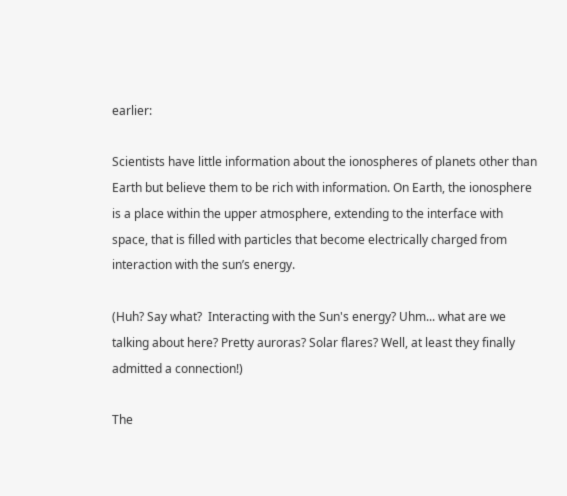earlier:

Scientists have little information about the ionospheres of planets other than Earth but believe them to be rich with information. On Earth, the ionosphere is a place within the upper atmosphere, extending to the interface with space, that is filled with particles that become electrically charged from interaction with the sun’s energy.

(Huh? Say what?  Interacting with the Sun's energy? Uhm... what are we talking about here? Pretty auroras? Solar flares? Well, at least they finally admitted a connection!)

The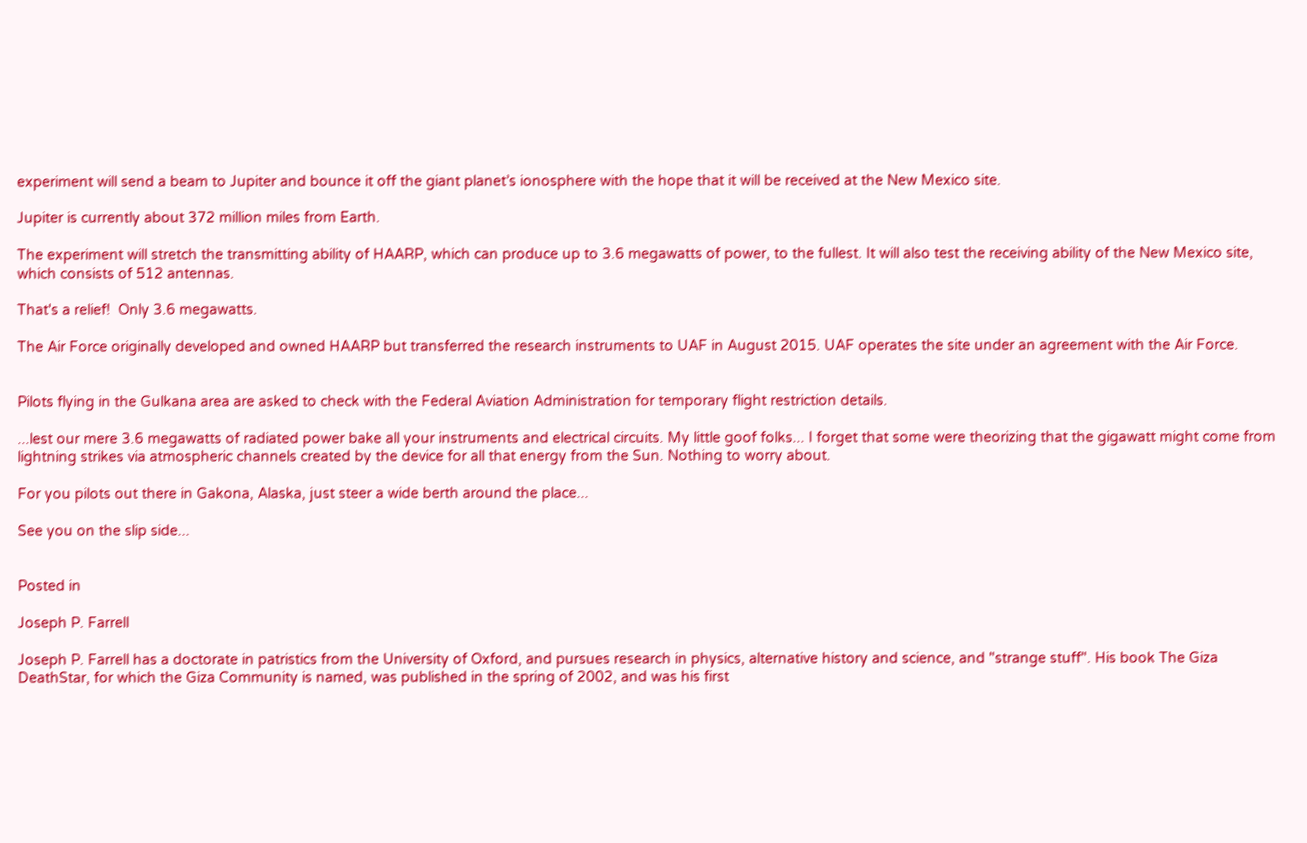experiment will send a beam to Jupiter and bounce it off the giant planet’s ionosphere with the hope that it will be received at the New Mexico site.

Jupiter is currently about 372 million miles from Earth.

The experiment will stretch the transmitting ability of HAARP, which can produce up to 3.6 megawatts of power, to the fullest. It will also test the receiving ability of the New Mexico site, which consists of 512 antennas.

That's a relief!  Only 3.6 megawatts.

The Air Force originally developed and owned HAARP but transferred the research instruments to UAF in August 2015. UAF operates the site under an agreement with the Air Force.


Pilots flying in the Gulkana area are asked to check with the Federal Aviation Administration for temporary flight restriction details.

...lest our mere 3.6 megawatts of radiated power bake all your instruments and electrical circuits. My little goof folks... I forget that some were theorizing that the gigawatt might come from lightning strikes via atmospheric channels created by the device for all that energy from the Sun. Nothing to worry about.

For you pilots out there in Gakona, Alaska, just steer a wide berth around the place...

See you on the slip side...


Posted in

Joseph P. Farrell

Joseph P. Farrell has a doctorate in patristics from the University of Oxford, and pursues research in physics, alternative history and science, and "strange stuff". His book The Giza DeathStar, for which the Giza Community is named, was published in the spring of 2002, and was his first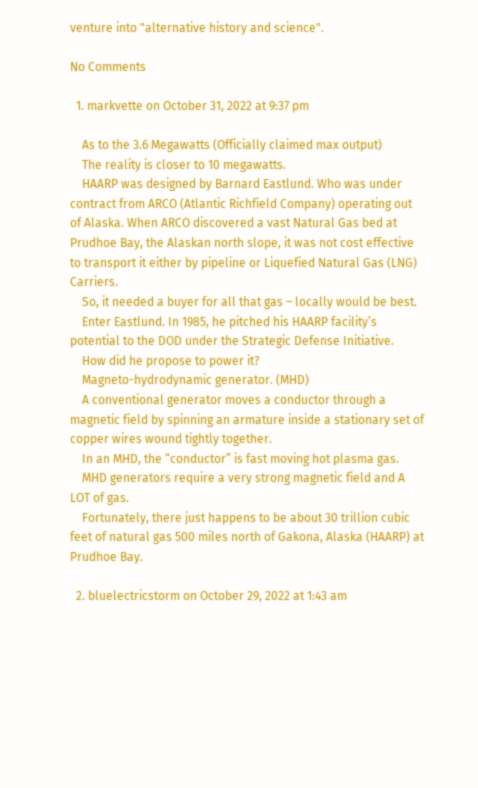venture into "alternative history and science".

No Comments

  1. markvette on October 31, 2022 at 9:37 pm

    As to the 3.6 Megawatts (Officially claimed max output)
    The reality is closer to 10 megawatts.
    HAARP was designed by Barnard Eastlund. Who was under contract from ARCO (Atlantic Richfield Company) operating out of Alaska. When ARCO discovered a vast Natural Gas bed at Prudhoe Bay, the Alaskan north slope, it was not cost effective to transport it either by pipeline or Liquefied Natural Gas (LNG) Carriers.
    So, it needed a buyer for all that gas – locally would be best.
    Enter Eastlund. In 1985, he pitched his HAARP facility’s potential to the DOD under the Strategic Defense Initiative.
    How did he propose to power it?
    Magneto-hydrodynamic generator. (MHD)
    A conventional generator moves a conductor through a magnetic field by spinning an armature inside a stationary set of copper wires wound tightly together.
    In an MHD, the “conductor” is fast moving hot plasma gas.
    MHD generators require a very strong magnetic field and A LOT of gas.
    Fortunately, there just happens to be about 30 trillion cubic feet of natural gas 500 miles north of Gakona, Alaska (HAARP) at Prudhoe Bay.

  2. bluelectricstorm on October 29, 2022 at 1:43 am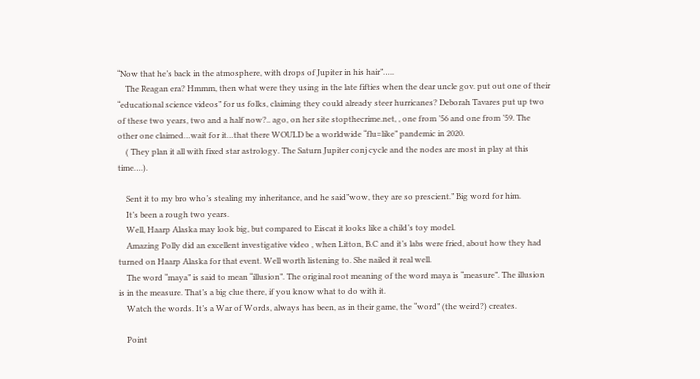“Now that he’s back in the atmosphere, with drops of Jupiter in his hair”…..
    The Reagan era? Hmmm, then what were they using in the late fifties when the dear uncle gov. put out one of their “educational science videos” for us folks, claiming they could already steer hurricanes? Deborah Tavares put up two of these two years, two and a half now?.. ago, on her site stopthecrime.net, , one from ’56 and one from ’59. The other one claimed…wait for it…that there WOULD be a worldwide “flu=like” pandemic in 2020.
    ( They plan it all with fixed star astrology. The Saturn Jupiter conj cycle and the nodes are most in play at this time….).

    Sent it to my bro who’s stealing my inheritance, and he said”wow, they are so prescient.” Big word for him.
    It’s been a rough two years.
    Well, Haarp Alaska may look big, but compared to Eiscat it looks like a child’s toy model.
    Amazing Polly did an excellent investigative video , when Litton, B.C and it’s labs were fried, about how they had turned on Haarp Alaska for that event. Well worth listening to. She nailed it real well.
    The word “maya” is said to mean “illusion”. The original root meaning of the word maya is “measure”. The illusion is in the measure. That’s a big clue there, if you know what to do with it.
    Watch the words. It’s a War of Words, always has been, as in their game, the “word” (the weird?) creates.

    Point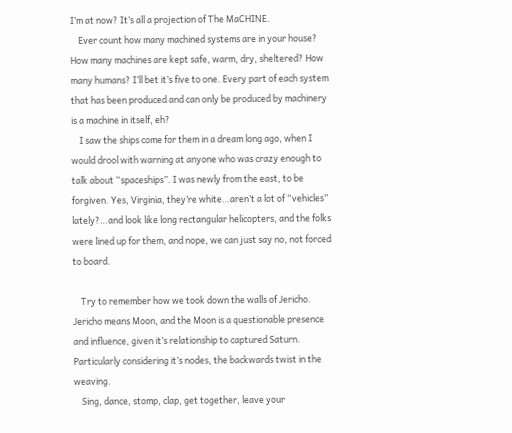I’m at now? It’s all a projection of The MaCHINE.
    Ever count how many machined systems are in your house? How many machines are kept safe, warm, dry, sheltered? How many humans? I’ll bet it’s five to one. Every part of each system that has been produced and can only be produced by machinery is a machine in itself, eh?
    I saw the ships come for them in a dream long ago, when I would drool with warning at anyone who was crazy enough to talk about “spaceships”. I was newly from the east, to be forgiven. Yes, Virginia, they’re white…aren’t a lot of “vehicles” lately?…and look like long rectangular helicopters, and the folks were lined up for them, and nope, we can just say no, not forced to board.

    Try to remember how we took down the walls of Jericho. Jericho means Moon, and the Moon is a questionable presence and influence, given it’s relationship to captured Saturn. Particularly considering it’s nodes, the backwards twist in the weaving.
    Sing, dance, stomp, clap, get together, leave your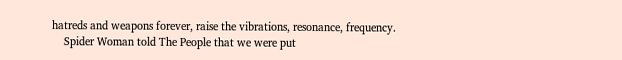hatreds and weapons forever, raise the vibrations, resonance, frequency.
    Spider Woman told The People that we were put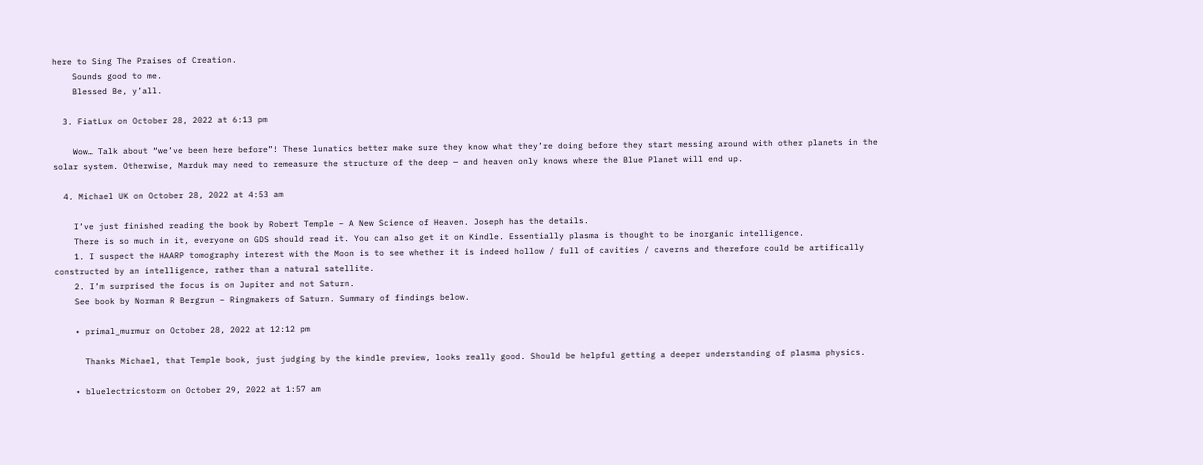here to Sing The Praises of Creation.
    Sounds good to me.
    Blessed Be, y’all.

  3. FiatLux on October 28, 2022 at 6:13 pm

    Wow… Talk about “we’ve been here before”! These lunatics better make sure they know what they’re doing before they start messing around with other planets in the solar system. Otherwise, Marduk may need to remeasure the structure of the deep — and heaven only knows where the Blue Planet will end up.

  4. Michael UK on October 28, 2022 at 4:53 am

    I’ve just finished reading the book by Robert Temple – A New Science of Heaven. Joseph has the details.
    There is so much in it, everyone on GDS should read it. You can also get it on Kindle. Essentially plasma is thought to be inorganic intelligence.
    1. I suspect the HAARP tomography interest with the Moon is to see whether it is indeed hollow / full of cavities / caverns and therefore could be artifically constructed by an intelligence, rather than a natural satellite.
    2. I’m surprised the focus is on Jupiter and not Saturn.
    See book by Norman R Bergrun – Ringmakers of Saturn. Summary of findings below.

    • primal_murmur on October 28, 2022 at 12:12 pm

      Thanks Michael, that Temple book, just judging by the kindle preview, looks really good. Should be helpful getting a deeper understanding of plasma physics.

    • bluelectricstorm on October 29, 2022 at 1:57 am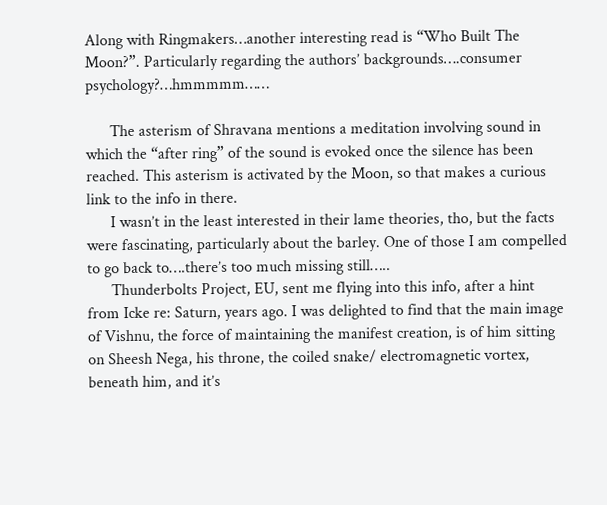Along with Ringmakers…another interesting read is “Who Built The Moon?”. Particularly regarding the authors’ backgrounds….consumer psychology?…hmmmmm……

      The asterism of Shravana mentions a meditation involving sound in which the “after ring” of the sound is evoked once the silence has been reached. This asterism is activated by the Moon, so that makes a curious link to the info in there.
      I wasn’t in the least interested in their lame theories, tho, but the facts were fascinating, particularly about the barley. One of those I am compelled to go back to….there’s too much missing still…..
      Thunderbolts Project, EU, sent me flying into this info, after a hint from Icke re: Saturn, years ago. I was delighted to find that the main image of Vishnu, the force of maintaining the manifest creation, is of him sitting on Sheesh Nega, his throne, the coiled snake/ electromagnetic vortex, beneath him, and it’s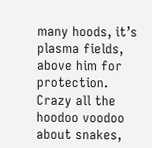many hoods, it’s plasma fields, above him for protection. Crazy all the hoodoo voodoo about snakes,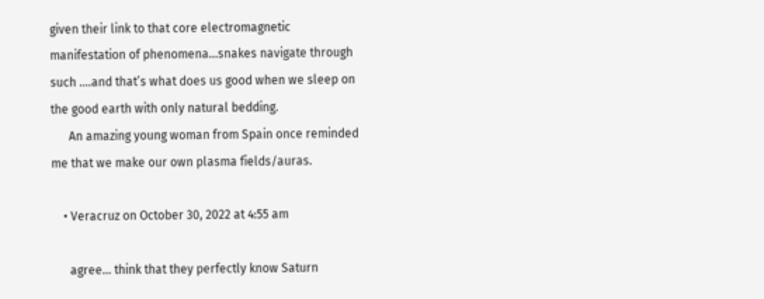given their link to that core electromagnetic manifestation of phenomena…snakes navigate through such ….and that’s what does us good when we sleep on the good earth with only natural bedding.
      An amazing young woman from Spain once reminded me that we make our own plasma fields/auras.

    • Veracruz on October 30, 2022 at 4:55 am

      agree… think that they perfectly know Saturn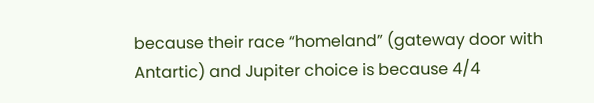because their race “homeland” (gateway door with Antartic) and Jupiter choice is because 4/4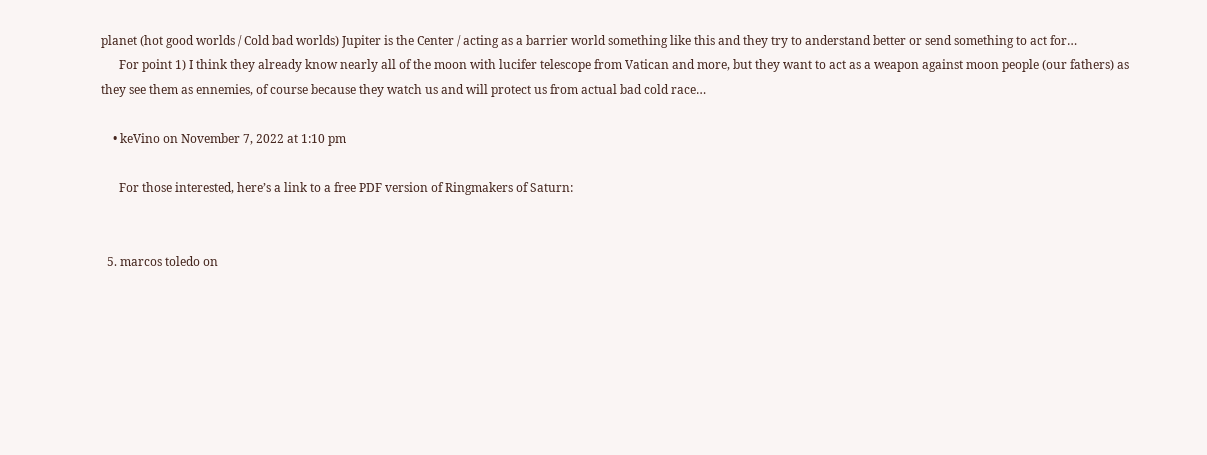planet (hot good worlds / Cold bad worlds) Jupiter is the Center / acting as a barrier world something like this and they try to anderstand better or send something to act for…
      For point 1) I think they already know nearly all of the moon with lucifer telescope from Vatican and more, but they want to act as a weapon against moon people (our fathers) as they see them as ennemies, of course because they watch us and will protect us from actual bad cold race…

    • keVino on November 7, 2022 at 1:10 pm

      For those interested, here’s a link to a free PDF version of Ringmakers of Saturn:


  5. marcos toledo on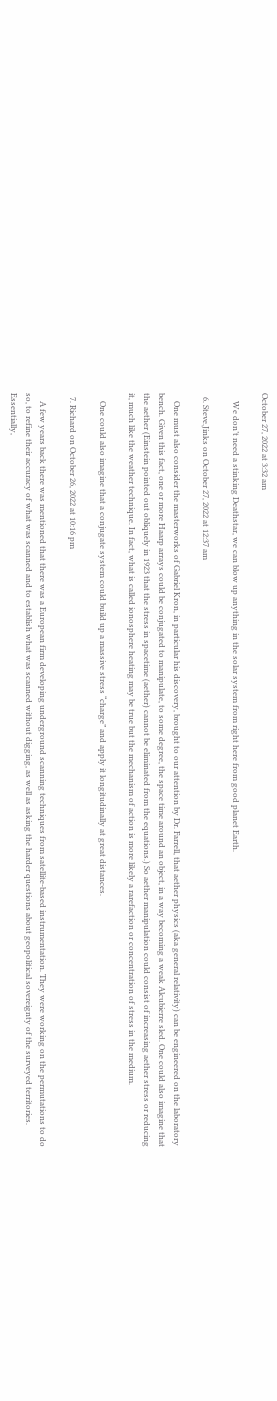October 27, 2022 at 3:32 am

    We don’t need a stinking Deathstar, we can blow up anything in the solar system from right here from good planet Earth.

  6. Steve.Jinks on October 27, 2022 at 12:37 am

    One must also consider the masterworks of Gabriel Kron, in particular his discovery, brought to our attention by Dr. Farrell, that aether physics (aka general relativity) can be engineered on the laboratory bench. Given this fact, one or more Haarp arrays could be conjugated to manipulate, to some degree, the space time around an object, in a way becoming a weak Alcubierre sled. One could also imagine that the aether (Einstein pointed out obliquely in 1923 that the stress in spacetime (aether) cannot be eliminated from the equations.) So aether manipulation could consist of increasing aether stress or reducing it, much like the weather technique. In fact, what is called ionosphere heating may be true but the mechanism of action is more likely a rarefaction or concentration of stress in the medium.

    One could also imagine that a conjugate system could build up a massive stress “charge” and apply it longitudinally at great distances.

  7. Richard on October 26, 2022 at 10:16 pm

    A few years back there was mentioned that there was a European firm developing underground scanning techniques from satellite-based instrumentation. They were working on the permutations to do so, to refine their accuracy of what was scanned and to establish what was scanned without digging, as well as asking the harder questions about geopolitical sovereignty of the surveyed territories. Essentially,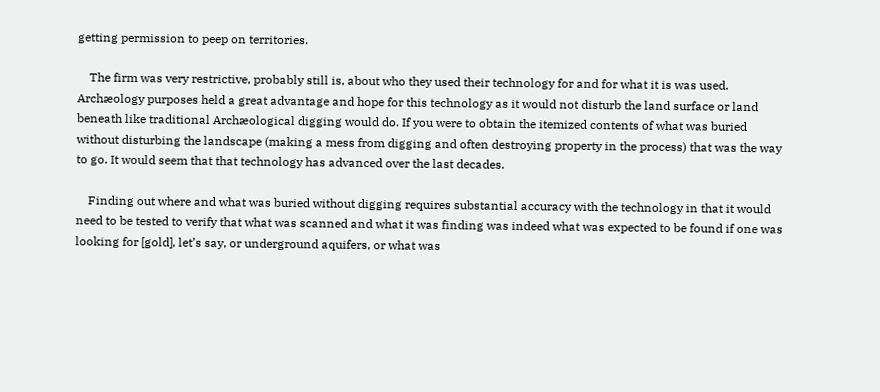getting permission to peep on territories.

    The firm was very restrictive, probably still is, about who they used their technology for and for what it is was used. Archæology purposes held a great advantage and hope for this technology as it would not disturb the land surface or land beneath like traditional Archæological digging would do. If you were to obtain the itemized contents of what was buried without disturbing the landscape (making a mess from digging and often destroying property in the process) that was the way to go. It would seem that that technology has advanced over the last decades.

    Finding out where and what was buried without digging requires substantial accuracy with the technology in that it would need to be tested to verify that what was scanned and what it was finding was indeed what was expected to be found if one was looking for [gold], let’s say, or underground aquifers, or what was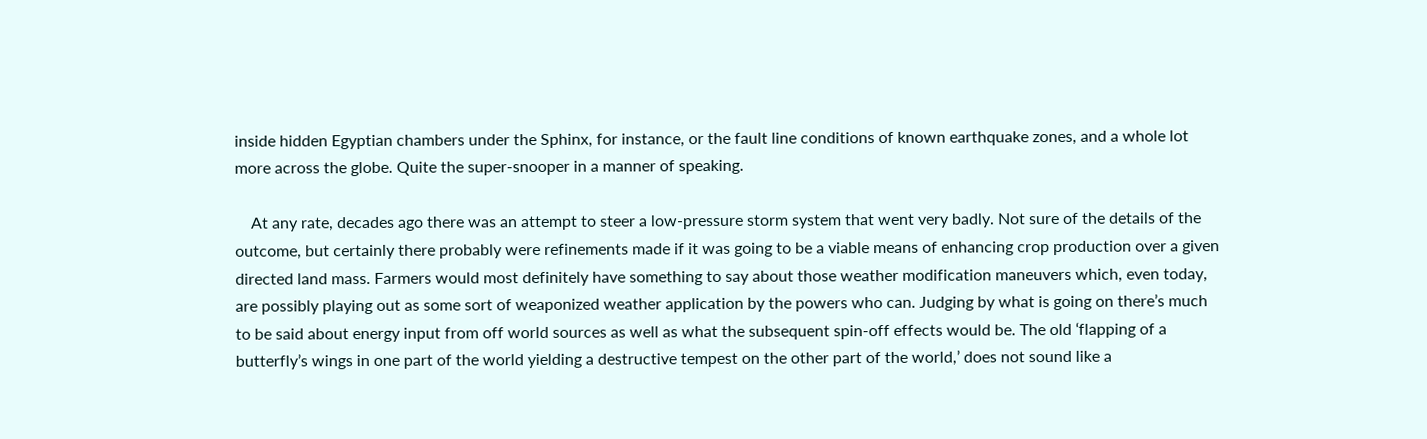inside hidden Egyptian chambers under the Sphinx, for instance, or the fault line conditions of known earthquake zones, and a whole lot more across the globe. Quite the super-snooper in a manner of speaking.

    At any rate, decades ago there was an attempt to steer a low-pressure storm system that went very badly. Not sure of the details of the outcome, but certainly there probably were refinements made if it was going to be a viable means of enhancing crop production over a given directed land mass. Farmers would most definitely have something to say about those weather modification maneuvers which, even today, are possibly playing out as some sort of weaponized weather application by the powers who can. Judging by what is going on there’s much to be said about energy input from off world sources as well as what the subsequent spin-off effects would be. The old ‘flapping of a butterfly’s wings in one part of the world yielding a destructive tempest on the other part of the world,’ does not sound like a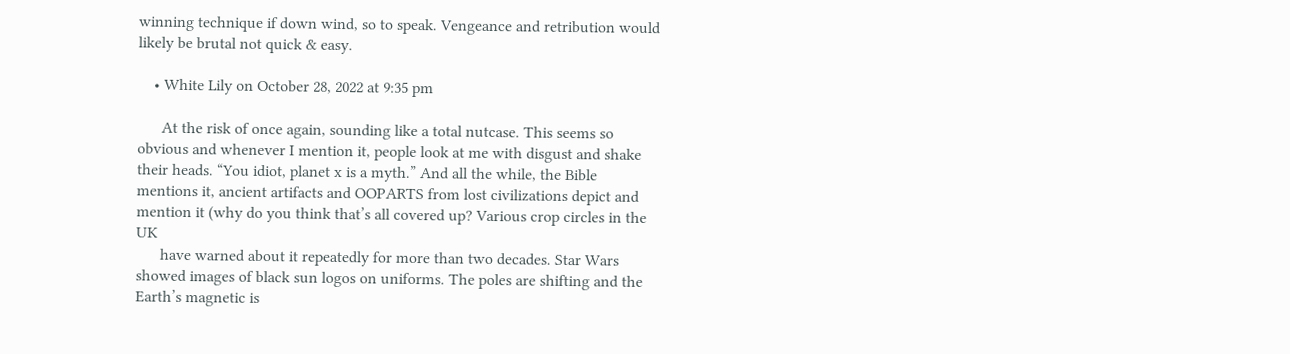winning technique if down wind, so to speak. Vengeance and retribution would likely be brutal not quick & easy.

    • White Lily on October 28, 2022 at 9:35 pm

      At the risk of once again, sounding like a total nutcase. This seems so obvious and whenever I mention it, people look at me with disgust and shake their heads. “You idiot, planet x is a myth.” And all the while, the Bible mentions it, ancient artifacts and OOPARTS from lost civilizations depict and mention it (why do you think that’s all covered up? Various crop circles in the UK
      have warned about it repeatedly for more than two decades. Star Wars showed images of black sun logos on uniforms. The poles are shifting and the Earth’s magnetic is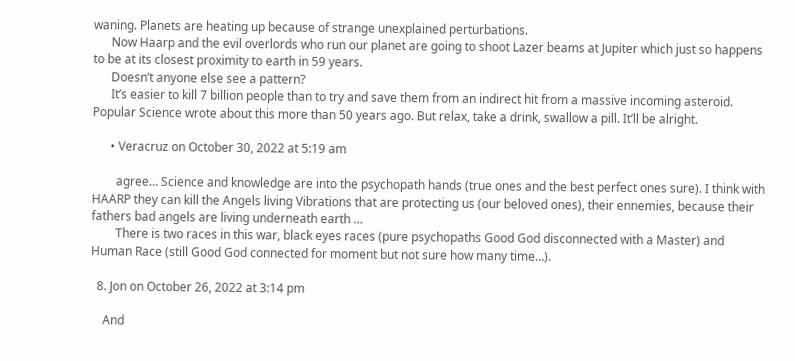waning. Planets are heating up because of strange unexplained perturbations.
      Now Haarp and the evil overlords who run our planet are going to shoot Lazer beams at Jupiter which just so happens to be at its closest proximity to earth in 59 years.
      Doesn’t anyone else see a pattern?
      It’s easier to kill 7 billion people than to try and save them from an indirect hit from a massive incoming asteroid. Popular Science wrote about this more than 50 years ago. But relax, take a drink, swallow a pill. It’ll be alright.

      • Veracruz on October 30, 2022 at 5:19 am

        agree… Science and knowledge are into the psychopath hands (true ones and the best perfect ones sure). I think with HAARP they can kill the Angels living Vibrations that are protecting us (our beloved ones), their ennemies, because their fathers bad angels are living underneath earth …
        There is two races in this war, black eyes races (pure psychopaths Good God disconnected with a Master) and Human Race (still Good God connected for moment but not sure how many time…).

  8. Jon on October 26, 2022 at 3:14 pm

    And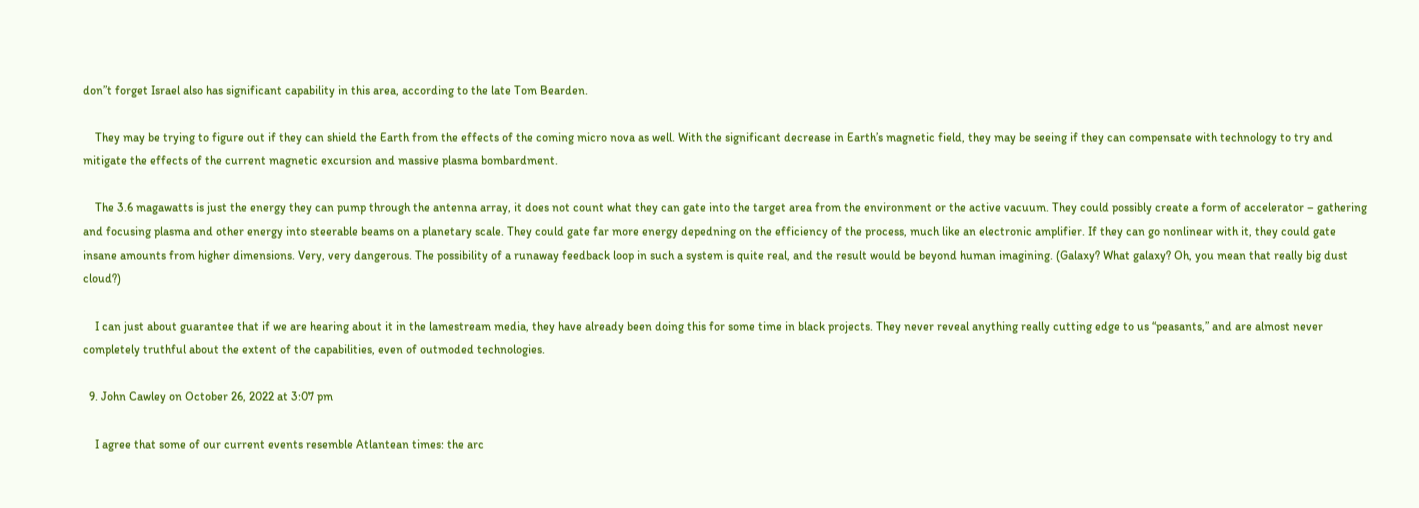don”t forget Israel also has significant capability in this area, according to the late Tom Bearden.

    They may be trying to figure out if they can shield the Earth from the effects of the coming micro nova as well. With the significant decrease in Earth’s magnetic field, they may be seeing if they can compensate with technology to try and mitigate the effects of the current magnetic excursion and massive plasma bombardment.

    The 3.6 magawatts is just the energy they can pump through the antenna array, it does not count what they can gate into the target area from the environment or the active vacuum. They could possibly create a form of accelerator – gathering and focusing plasma and other energy into steerable beams on a planetary scale. They could gate far more energy depedning on the efficiency of the process, much like an electronic amplifier. If they can go nonlinear with it, they could gate insane amounts from higher dimensions. Very, very dangerous. The possibility of a runaway feedback loop in such a system is quite real, and the result would be beyond human imagining. (Galaxy? What galaxy? Oh, you mean that really big dust cloud?)

    I can just about guarantee that if we are hearing about it in the lamestream media, they have already been doing this for some time in black projects. They never reveal anything really cutting edge to us “peasants,” and are almost never completely truthful about the extent of the capabilities, even of outmoded technologies.

  9. John Cawley on October 26, 2022 at 3:07 pm

    I agree that some of our current events resemble Atlantean times: the arc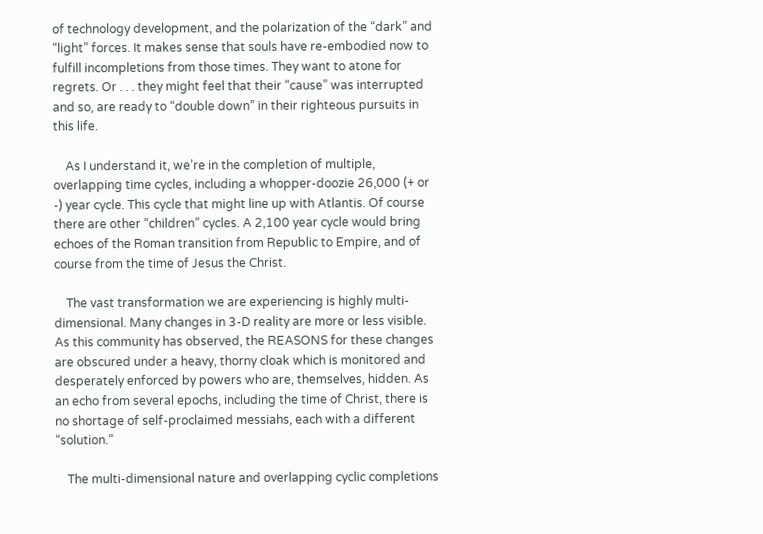of technology development, and the polarization of the “dark” and “light” forces. It makes sense that souls have re-embodied now to fulfill incompletions from those times. They want to atone for regrets. Or . . . they might feel that their “cause” was interrupted and so, are ready to “double down” in their righteous pursuits in this life.

    As I understand it, we’re in the completion of multiple, overlapping time cycles, including a whopper-doozie 26,000 (+ or -) year cycle. This cycle that might line up with Atlantis. Of course there are other “children” cycles. A 2,100 year cycle would bring echoes of the Roman transition from Republic to Empire, and of course from the time of Jesus the Christ.

    The vast transformation we are experiencing is highly multi-dimensional. Many changes in 3-D reality are more or less visible. As this community has observed, the REASONS for these changes are obscured under a heavy, thorny cloak which is monitored and desperately enforced by powers who are, themselves, hidden. As an echo from several epochs, including the time of Christ, there is no shortage of self-proclaimed messiahs, each with a different “solution.”

    The multi-dimensional nature and overlapping cyclic completions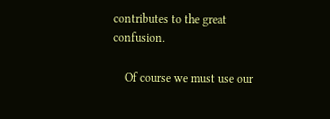contributes to the great confusion.

    Of course we must use our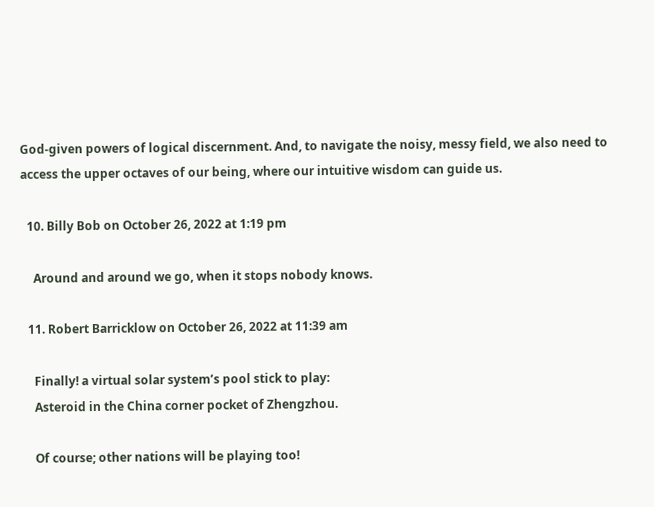God-given powers of logical discernment. And, to navigate the noisy, messy field, we also need to access the upper octaves of our being, where our intuitive wisdom can guide us.

  10. Billy Bob on October 26, 2022 at 1:19 pm

    Around and around we go, when it stops nobody knows.

  11. Robert Barricklow on October 26, 2022 at 11:39 am

    Finally! a virtual solar system’s pool stick to play:
    Asteroid in the China corner pocket of Zhengzhou.

    Of course; other nations will be playing too!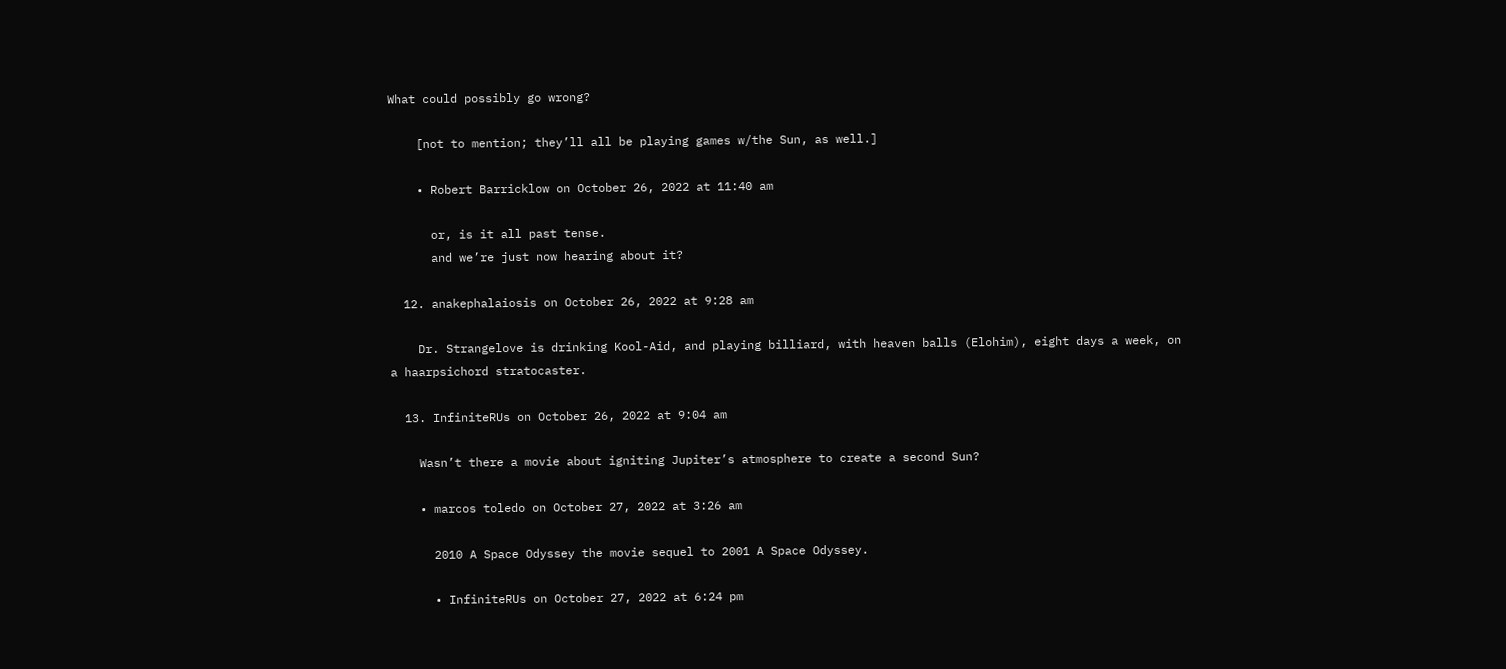What could possibly go wrong?

    [not to mention; they’ll all be playing games w/the Sun, as well.]

    • Robert Barricklow on October 26, 2022 at 11:40 am

      or, is it all past tense.
      and we’re just now hearing about it?

  12. anakephalaiosis on October 26, 2022 at 9:28 am

    Dr. Strangelove is drinking Kool-Aid, and playing billiard, with heaven balls (Elohim), eight days a week, on a haarpsichord stratocaster.

  13. InfiniteRUs on October 26, 2022 at 9:04 am

    Wasn’t there a movie about igniting Jupiter’s atmosphere to create a second Sun?

    • marcos toledo on October 27, 2022 at 3:26 am

      2010 A Space Odyssey the movie sequel to 2001 A Space Odyssey.

      • InfiniteRUs on October 27, 2022 at 6:24 pm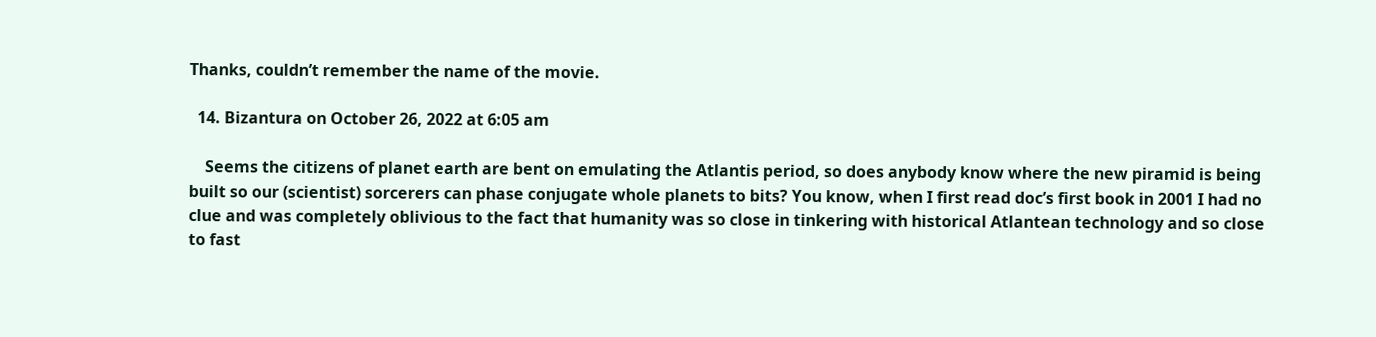Thanks, couldn’t remember the name of the movie.

  14. Bizantura on October 26, 2022 at 6:05 am

    Seems the citizens of planet earth are bent on emulating the Atlantis period, so does anybody know where the new piramid is being built so our (scientist) sorcerers can phase conjugate whole planets to bits? You know, when I first read doc’s first book in 2001 I had no clue and was completely oblivious to the fact that humanity was so close in tinkering with historical Atlantean technology and so close to fast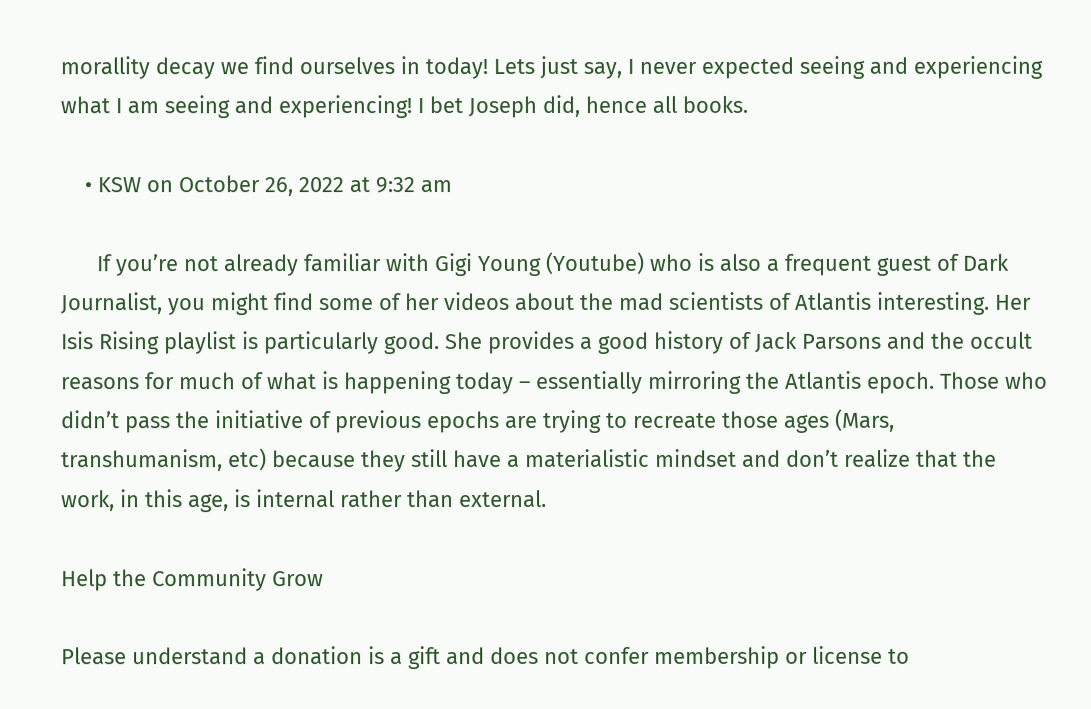morallity decay we find ourselves in today! Lets just say, I never expected seeing and experiencing what I am seeing and experiencing! I bet Joseph did, hence all books.

    • KSW on October 26, 2022 at 9:32 am

      If you’re not already familiar with Gigi Young (Youtube) who is also a frequent guest of Dark Journalist, you might find some of her videos about the mad scientists of Atlantis interesting. Her Isis Rising playlist is particularly good. She provides a good history of Jack Parsons and the occult reasons for much of what is happening today – essentially mirroring the Atlantis epoch. Those who didn’t pass the initiative of previous epochs are trying to recreate those ages (Mars, transhumanism, etc) because they still have a materialistic mindset and don’t realize that the work, in this age, is internal rather than external.

Help the Community Grow

Please understand a donation is a gift and does not confer membership or license to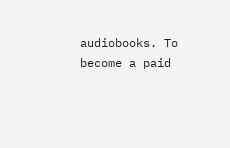audiobooks. To become a paid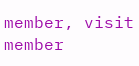member, visit member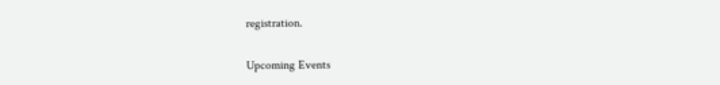registration.

Upcoming Events